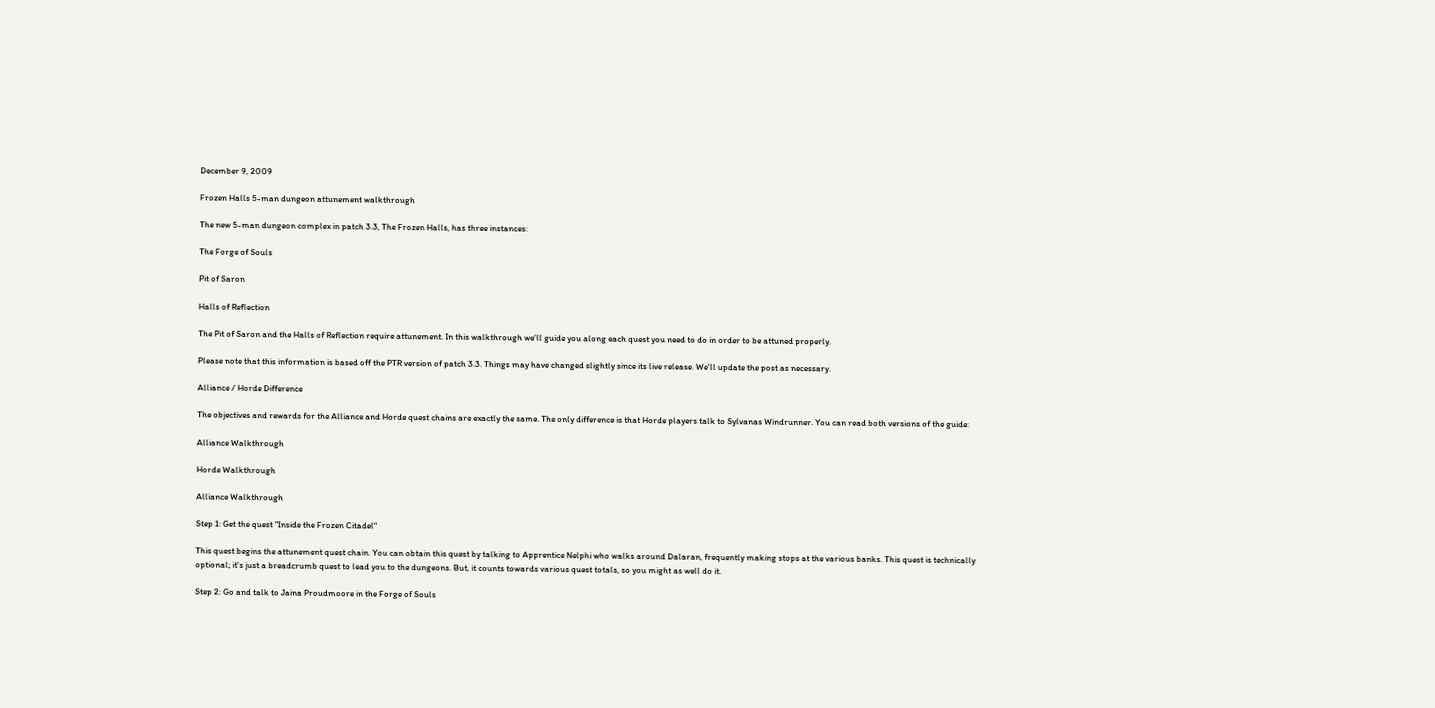December 9, 2009

Frozen Halls 5-man dungeon attunement walkthrough

The new 5-man dungeon complex in patch 3.3, The Frozen Halls, has three instances:

The Forge of Souls

Pit of Saron

Halls of Reflection

The Pit of Saron and the Halls of Reflection require attunement. In this walkthrough we'll guide you along each quest you need to do in order to be attuned properly.

Please note that this information is based off the PTR version of patch 3.3. Things may have changed slightly since its live release. We'll update the post as necessary.

Alliance / Horde Difference

The objectives and rewards for the Alliance and Horde quest chains are exactly the same. The only difference is that Horde players talk to Sylvanas Windrunner. You can read both versions of the guide:

Alliance Walkthrough

Horde Walkthrough

Alliance Walkthrough

Step 1: Get the quest "Inside the Frozen Citadel"

This quest begins the attunement quest chain. You can obtain this quest by talking to Apprentice Nelphi who walks around Dalaran, frequently making stops at the various banks. This quest is technically optional; it's just a breadcrumb quest to lead you to the dungeons. But, it counts towards various quest totals, so you might as well do it.

Step 2: Go and talk to Jaina Proudmoore in the Forge of Souls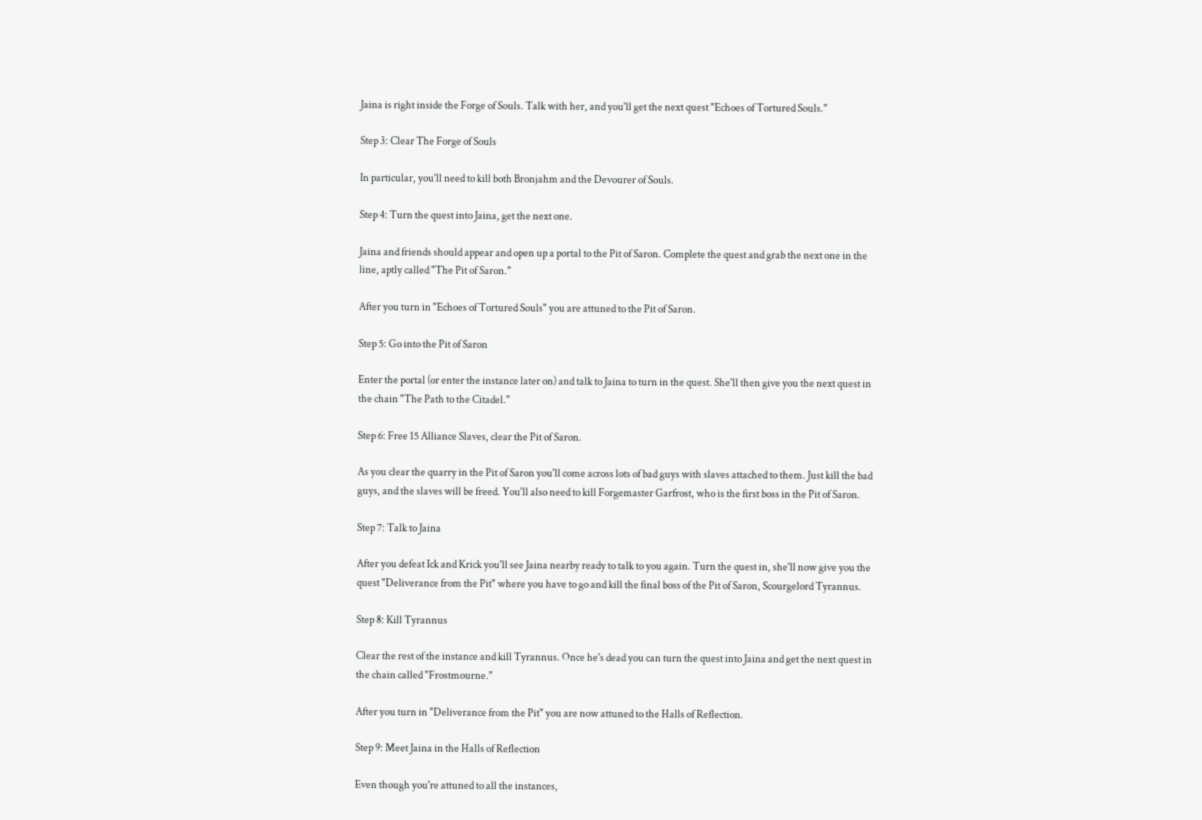Jaina is right inside the Forge of Souls. Talk with her, and you'll get the next quest "Echoes of Tortured Souls."

Step 3: Clear The Forge of Souls

In particular, you'll need to kill both Bronjahm and the Devourer of Souls.

Step 4: Turn the quest into Jaina, get the next one.

Jaina and friends should appear and open up a portal to the Pit of Saron. Complete the quest and grab the next one in the line, aptly called "The Pit of Saron."

After you turn in "Echoes of Tortured Souls" you are attuned to the Pit of Saron.

Step 5: Go into the Pit of Saron

Enter the portal (or enter the instance later on) and talk to Jaina to turn in the quest. She'll then give you the next quest in the chain "The Path to the Citadel."

Step 6: Free 15 Alliance Slaves, clear the Pit of Saron.

As you clear the quarry in the Pit of Saron you'll come across lots of bad guys with slaves attached to them. Just kill the bad guys, and the slaves will be freed. You'll also need to kill Forgemaster Garfrost, who is the first boss in the Pit of Saron.

Step 7: Talk to Jaina

After you defeat Ick and Krick you'll see Jaina nearby ready to talk to you again. Turn the quest in, she'll now give you the quest "Deliverance from the Pit" where you have to go and kill the final boss of the Pit of Saron, Scourgelord Tyrannus.

Step 8: Kill Tyrannus

Clear the rest of the instance and kill Tyrannus. Once he's dead you can turn the quest into Jaina and get the next quest in the chain called "Frostmourne."

After you turn in "Deliverance from the Pit" you are now attuned to the Halls of Reflection.

Step 9: Meet Jaina in the Halls of Reflection

Even though you're attuned to all the instances,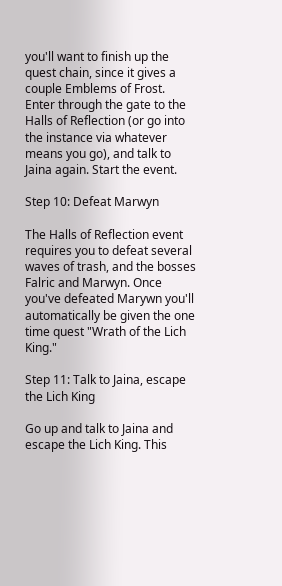you'll want to finish up the quest chain, since it gives a couple Emblems of Frost. Enter through the gate to the Halls of Reflection (or go into the instance via whatever means you go), and talk to Jaina again. Start the event.

Step 10: Defeat Marwyn

The Halls of Reflection event requires you to defeat several waves of trash, and the bosses Falric and Marwyn. Once you've defeated Marywn you'll automatically be given the one time quest "Wrath of the Lich King."

Step 11: Talk to Jaina, escape the Lich King

Go up and talk to Jaina and escape the Lich King. This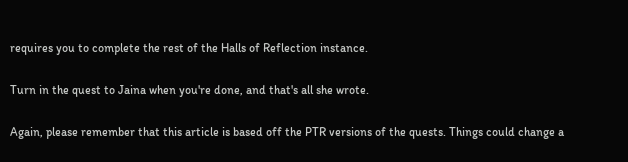requires you to complete the rest of the Halls of Reflection instance.

Turn in the quest to Jaina when you're done, and that's all she wrote.

Again, please remember that this article is based off the PTR versions of the quests. Things could change a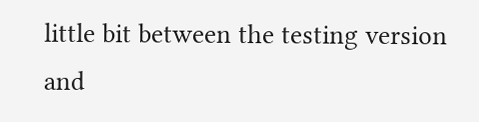little bit between the testing version and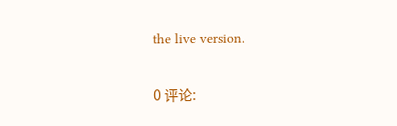the live version.

0 评论: